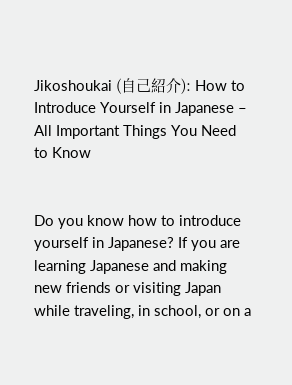Jikoshoukai (自己紹介): How to Introduce Yourself in Japanese – All Important Things You Need to Know


Do you know how to introduce yourself in Japanese? If you are learning Japanese and making new friends or visiting Japan while traveling, in school, or on a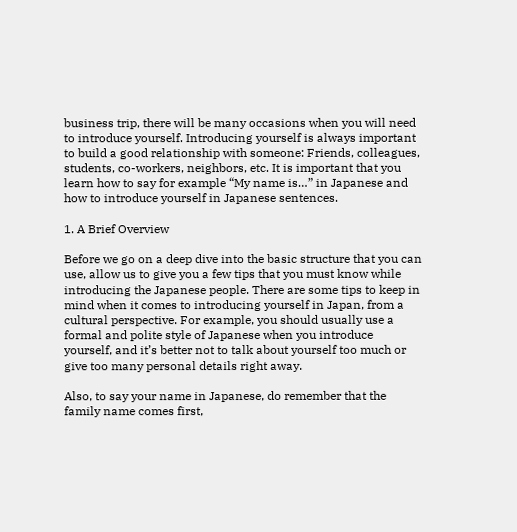business trip, there will be many occasions when you will need to introduce yourself. Introducing yourself is always important to build a good relationship with someone: Friends, colleagues, students, co-workers, neighbors, etc. It is important that you learn how to say for example “My name is…” in Japanese and how to introduce yourself in Japanese sentences.

1. A Brief Overview

Before we go on a deep dive into the basic structure that you can use, allow us to give you a few tips that you must know while introducing the Japanese people. There are some tips to keep in mind when it comes to introducing yourself in Japan, from a cultural perspective. For example, you should usually use a formal and polite style of Japanese when you introduce yourself, and it’s better not to talk about yourself too much or give too many personal details right away.

Also, to say your name in Japanese, do remember that the family name comes first,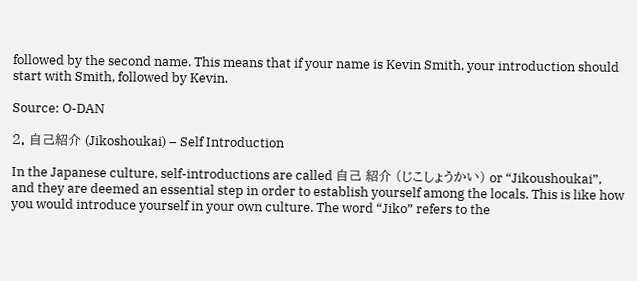followed by the second name. This means that if your name is Kevin Smith, your introduction should start with Smith, followed by Kevin.

Source: O-DAN

2. 自己紹介 (Jikoshoukai) – Self Introduction

In the Japanese culture, self-introductions are called 自己 紹介 (じこしょうかい) or “Jikoushoukai”, and they are deemed an essential step in order to establish yourself among the locals. This is like how you would introduce yourself in your own culture. The word “Jiko” refers to the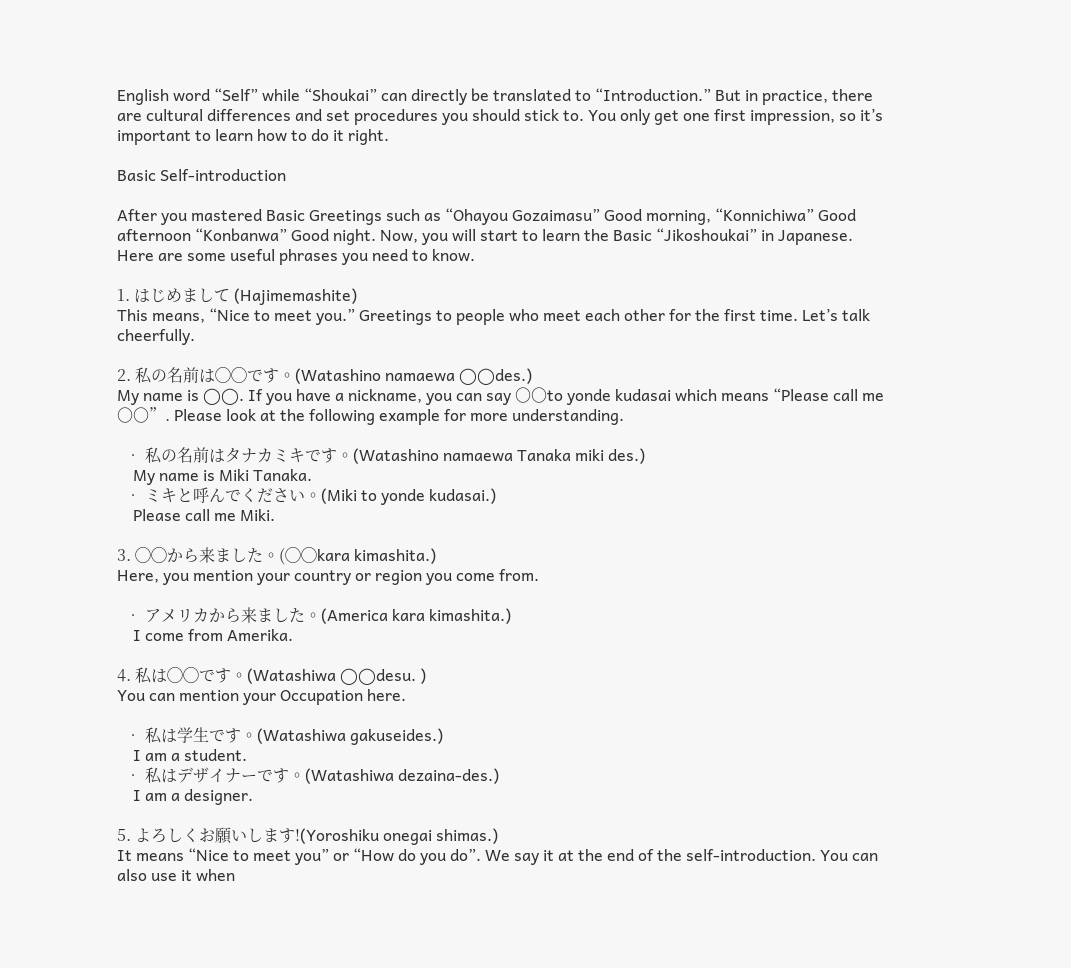English word “Self” while “Shoukai” can directly be translated to “Introduction.” But in practice, there are cultural differences and set procedures you should stick to. You only get one first impression, so it’s important to learn how to do it right.

Basic Self-introduction

After you mastered Basic Greetings such as “Ohayou Gozaimasu” Good morning, “Konnichiwa” Good afternoon “Konbanwa” Good night. Now, you will start to learn the Basic “Jikoshoukai” in Japanese. Here are some useful phrases you need to know.

1. はじめまして (Hajimemashite)
This means, “Nice to meet you.” Greetings to people who meet each other for the first time. Let’s talk cheerfully.

2. 私の名前は◯◯です。(Watashino namaewa ◯◯des.)
My name is ◯◯. If you have a nickname, you can say 〇〇to yonde kudasai which means “Please call me 〇〇”. Please look at the following example for more understanding.

  • 私の名前はタナカミキです。(Watashino namaewa Tanaka miki des.)
    My name is Miki Tanaka.
  • ミキと呼んでください。(Miki to yonde kudasai.)
    Please call me Miki.

3. ◯◯から来ました。(◯◯kara kimashita.)
Here, you mention your country or region you come from.

  • アメリカから来ました。(America kara kimashita.)
    I come from Amerika.

4. 私は◯◯です。(Watashiwa ◯◯desu. )
You can mention your Occupation here.

  • 私は学生です。(Watashiwa gakuseides.)
    I am a student.
  • 私はデザイナーです。(Watashiwa dezaina-des.)
    I am a designer.

5. よろしくお願いします!(Yoroshiku onegai shimas.)
It means “Nice to meet you” or “How do you do”. We say it at the end of the self-introduction. You can also use it when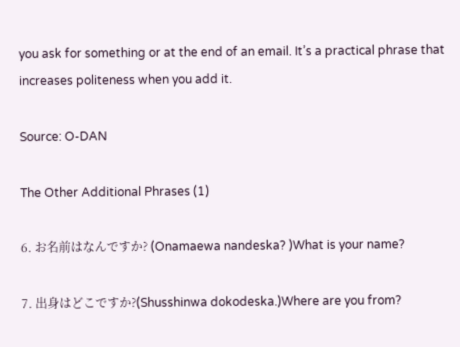you ask for something or at the end of an email. It’s a practical phrase that increases politeness when you add it.

Source: O-DAN

The Other Additional Phrases (1)

6. お名前はなんですか? (Onamaewa nandeska? )What is your name?

7. 出身はどこですか?(Shusshinwa dokodeska.)Where are you from?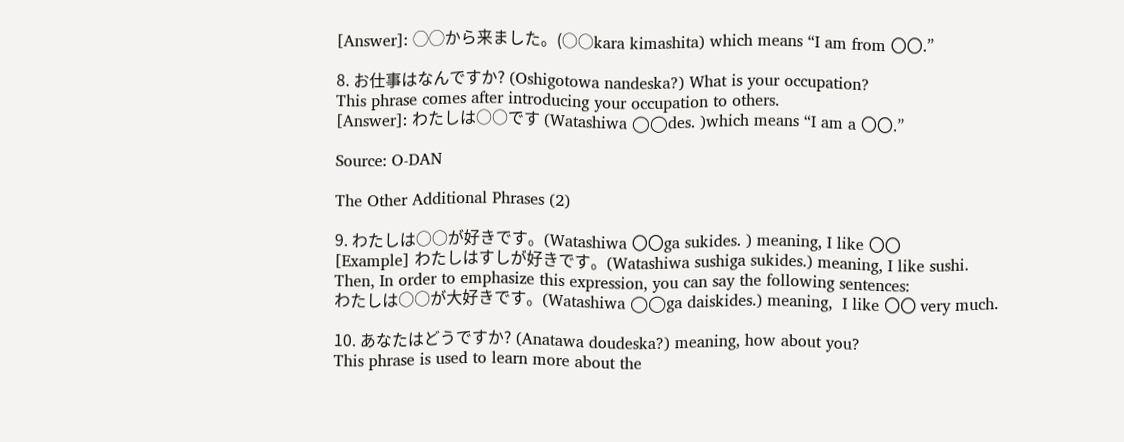[Answer]: ◯◯から来ました。(○○kara kimashita) which means “I am from 〇〇.”

8. お仕事はなんですか? (Oshigotowa nandeska?) What is your occupation?
This phrase comes after introducing your occupation to others.
[Answer]: わたしは○○です (Watashiwa ◯◯des. )which means “I am a 〇〇.”

Source: O-DAN

The Other Additional Phrases (2)

9. わたしは○○が好きです。(Watashiwa 〇〇ga sukides. ) meaning, I like 〇〇
[Example] わたしはすしが好きです。(Watashiwa sushiga sukides.) meaning, I like sushi.
Then, In order to emphasize this expression, you can say the following sentences:
わたしは○○が大好きです。(Watashiwa ◯◯ga daiskides.) meaning,  I like 〇〇 very much.

10. あなたはどうですか? (Anatawa doudeska?) meaning, how about you?
This phrase is used to learn more about the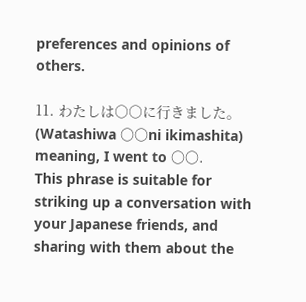preferences and opinions of others.

11. わたしは○○に行きました。(Watashiwa 〇〇ni ikimashita) meaning, I went to 〇〇.
This phrase is suitable for striking up a conversation with your Japanese friends, and sharing with them about the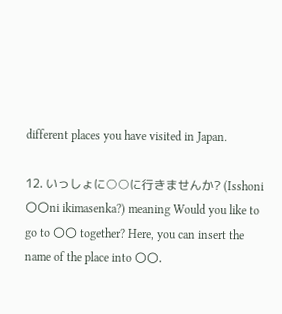different places you have visited in Japan.

12. いっしょに○○に行きませんか? (Isshoni 〇〇ni ikimasenka?) meaning Would you like to go to 〇〇 together? Here, you can insert the name of the place into 〇〇.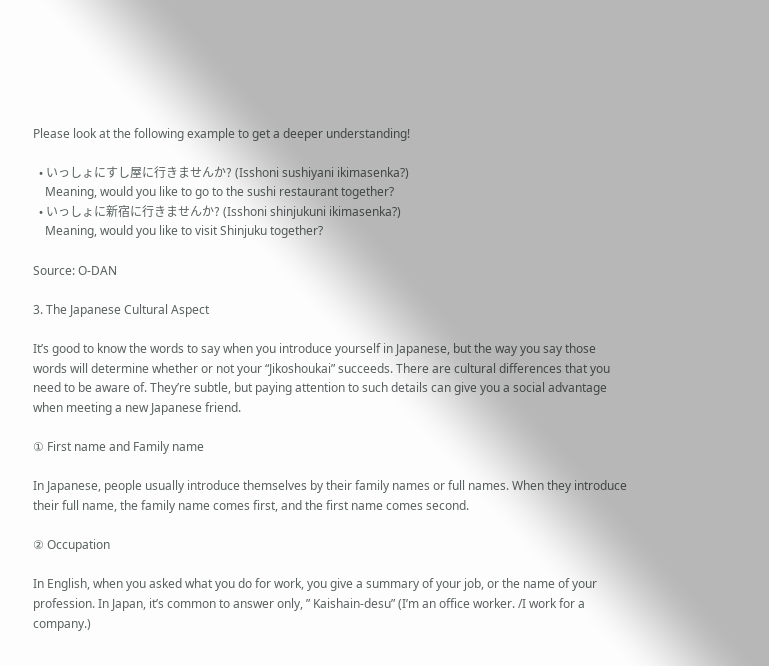Please look at the following example to get a deeper understanding!

  • いっしょにすし屋に行きませんか? (Isshoni sushiyani ikimasenka?)
    Meaning, would you like to go to the sushi restaurant together?
  • いっしょに新宿に行きませんか? (Isshoni shinjukuni ikimasenka?)
    Meaning, would you like to visit Shinjuku together?

Source: O-DAN

3. The Japanese Cultural Aspect

It’s good to know the words to say when you introduce yourself in Japanese, but the way you say those words will determine whether or not your “Jikoshoukai” succeeds. There are cultural differences that you need to be aware of. They’re subtle, but paying attention to such details can give you a social advantage when meeting a new Japanese friend.

① First name and Family name

In Japanese, people usually introduce themselves by their family names or full names. When they introduce their full name, the family name comes first, and the first name comes second.

② Occupation

In English, when you asked what you do for work, you give a summary of your job, or the name of your profession. In Japan, it’s common to answer only, ” Kaishain-desu” (I’m an office worker. /I work for a company.)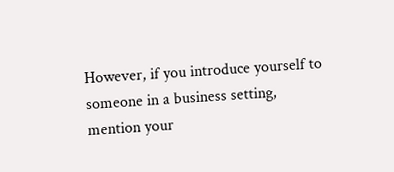However, if you introduce yourself to someone in a business setting, mention your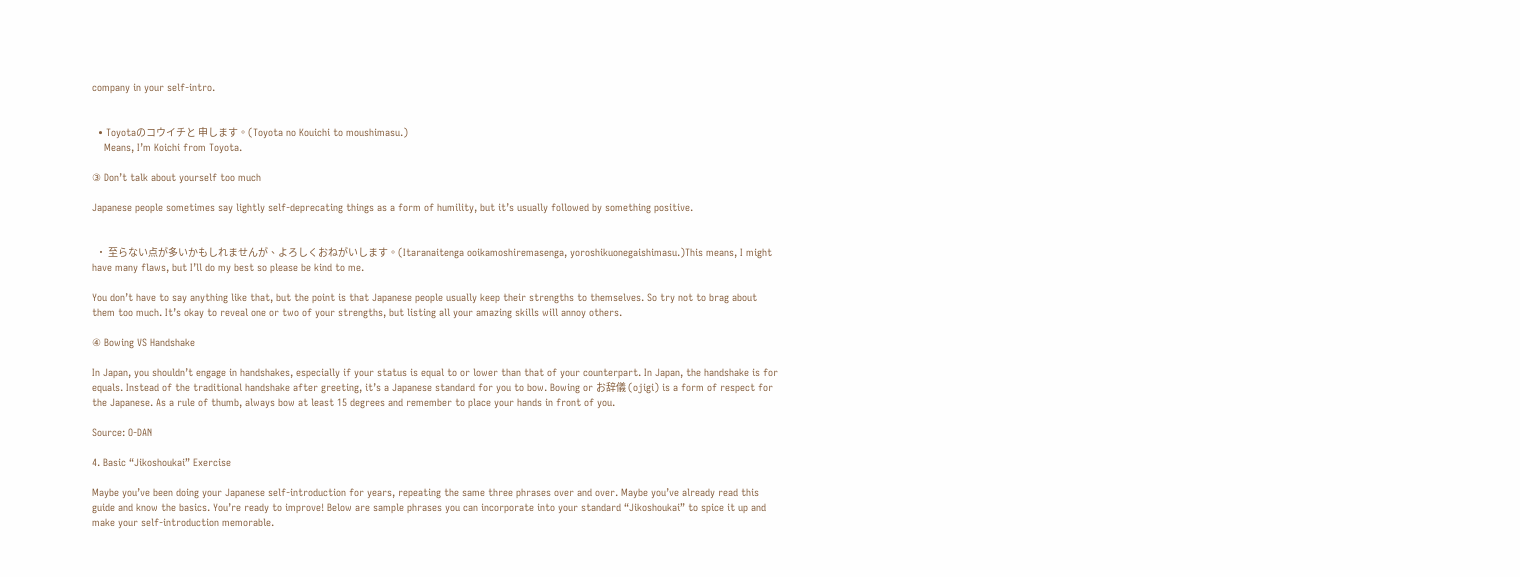company in your self-intro.


  • Toyotaのコウイチと 申します。(Toyota no Kouichi to moushimasu.)
    Means, I’m Koichi from Toyota.

③ Don’t talk about yourself too much

Japanese people sometimes say lightly self-deprecating things as a form of humility, but it’s usually followed by something positive.


  • 至らない点が多いかもしれませんが、よろしくおねがいします。(Itaranaitenga ooikamoshiremasenga, yoroshikuonegaishimasu.)This means, I might have many flaws, but I’ll do my best so please be kind to me.

You don’t have to say anything like that, but the point is that Japanese people usually keep their strengths to themselves. So try not to brag about them too much. It’s okay to reveal one or two of your strengths, but listing all your amazing skills will annoy others.

④ Bowing VS Handshake

In Japan, you shouldn’t engage in handshakes, especially if your status is equal to or lower than that of your counterpart. In Japan, the handshake is for equals. Instead of the traditional handshake after greeting, it’s a Japanese standard for you to bow. Bowing or お辞儀 (ojigi) is a form of respect for the Japanese. As a rule of thumb, always bow at least 15 degrees and remember to place your hands in front of you.

Source: O-DAN

4. Basic “Jikoshoukai” Exercise

Maybe you’ve been doing your Japanese self-introduction for years, repeating the same three phrases over and over. Maybe you’ve already read this guide and know the basics. You’re ready to improve! Below are sample phrases you can incorporate into your standard “Jikoshoukai” to spice it up and make your self-introduction memorable.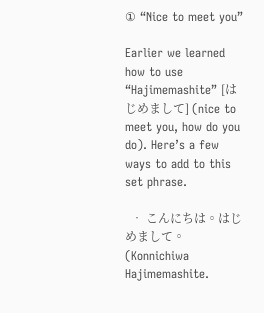① “Nice to meet you”

Earlier we learned how to use “Hajimemashite” [はじめまして] (nice to meet you, how do you do). Here’s a few ways to add to this set phrase.

  • こんにちは。はじめまして。(Konnichiwa Hajimemashite.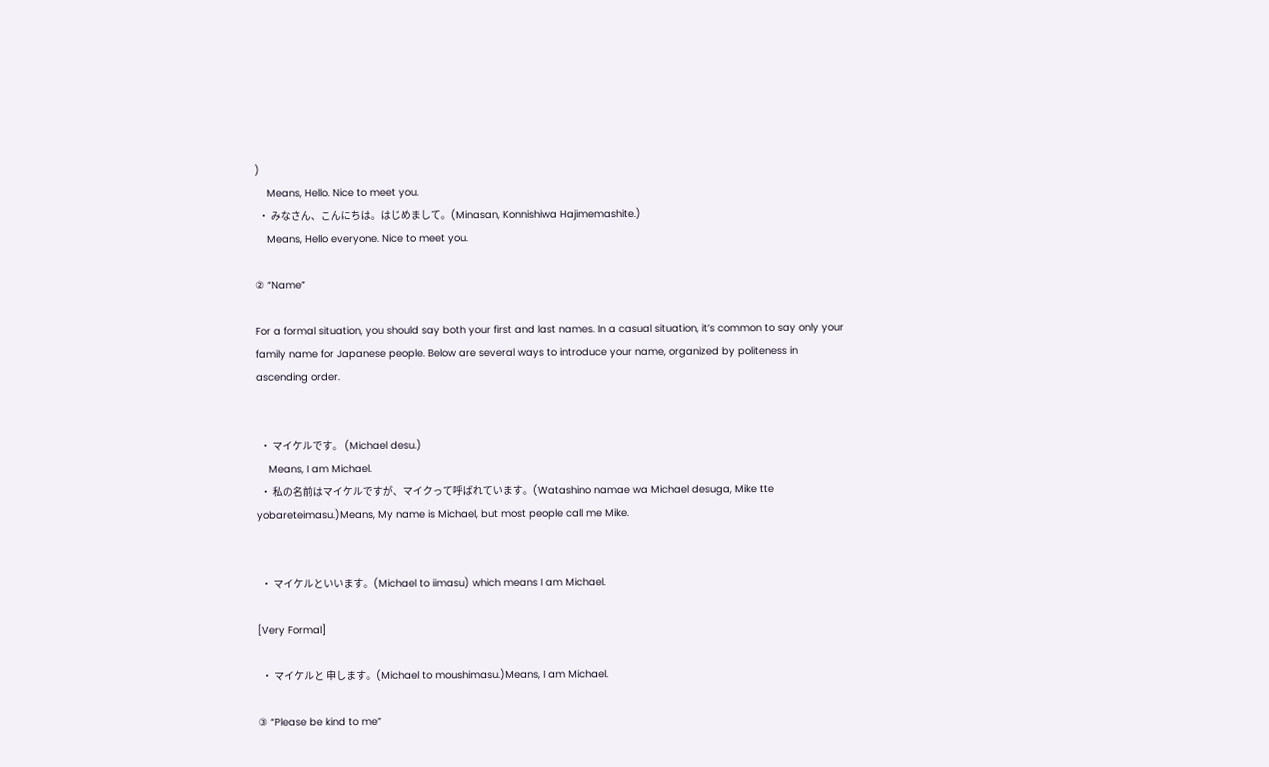)
    Means, Hello. Nice to meet you.
  • みなさん、こんにちは。はじめまして。(Minasan, Konnishiwa Hajimemashite.)
    Means, Hello everyone. Nice to meet you.

② “Name”

For a formal situation, you should say both your first and last names. In a casual situation, it’s common to say only your family name for Japanese people. Below are several ways to introduce your name, organized by politeness in ascending order.


  • マイケルです。 (Michael desu.)
    Means, I am Michael.
  • 私の名前はマイケルですが、マイクって呼ばれています。(Watashino namae wa Michael desuga, Mike tte yobareteimasu.)Means, My name is Michael, but most people call me Mike.


  • マイケルといいます。(Michael to iimasu) which means I am Michael.

[Very Formal]

  • マイケルと 申します。(Michael to moushimasu.)Means, I am Michael.

③ “Please be kind to me”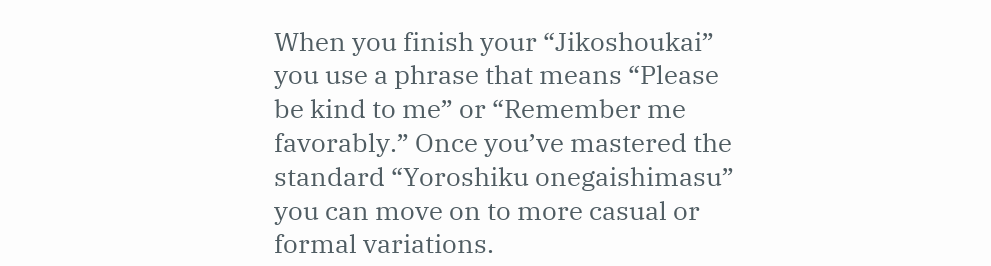When you finish your “Jikoshoukai” you use a phrase that means “Please be kind to me” or “Remember me favorably.” Once you’ve mastered the standard “Yoroshiku onegaishimasu” you can move on to more casual or formal variations.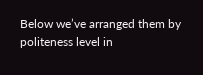Below we’ve arranged them by politeness level in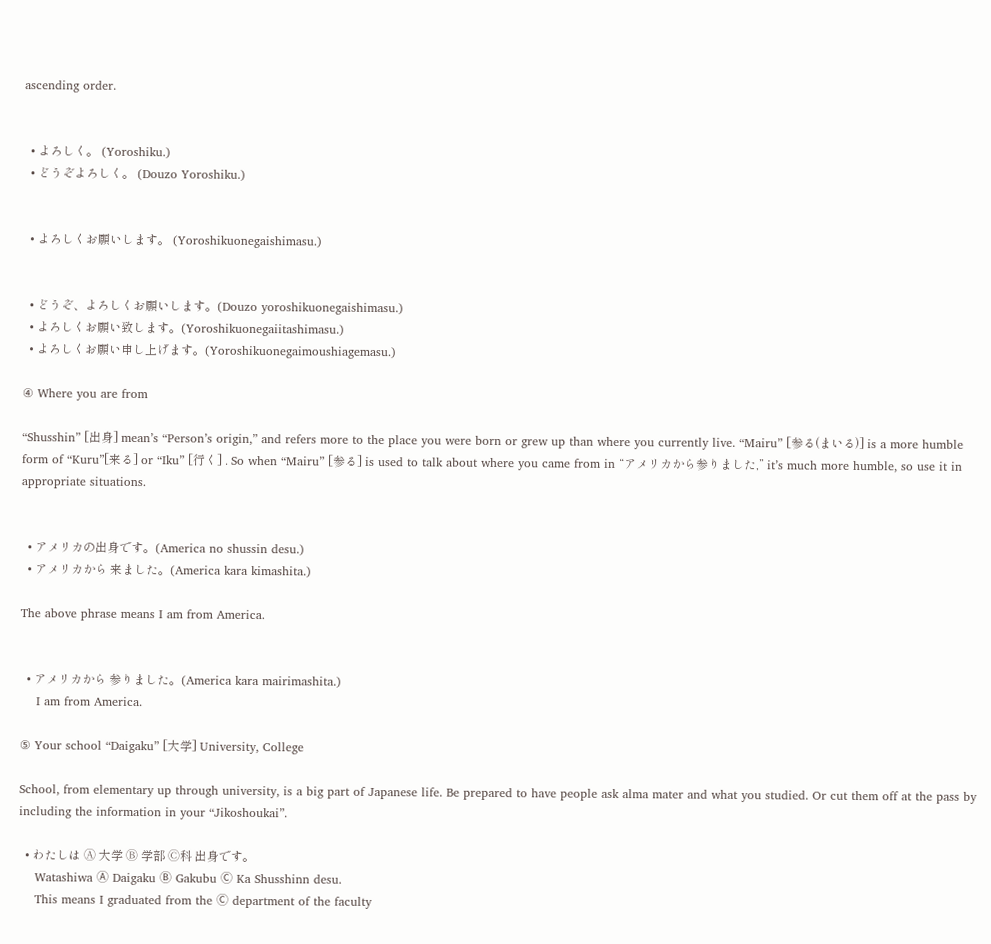ascending order.


  • よろしく。 (Yoroshiku.)
  • どうぞよろしく。 (Douzo Yoroshiku.)


  • よろしくお願いします。 (Yoroshikuonegaishimasu.)


  • どうぞ、よろしくお願いします。(Douzo yoroshikuonegaishimasu.)
  • よろしくお願い致します。(Yoroshikuonegaiitashimasu.)
  • よろしくお願い申し上げます。(Yoroshikuonegaimoushiagemasu.)

④ Where you are from

“Shusshin” [出身] mean’s “Person’s origin,” and refers more to the place you were born or grew up than where you currently live. “Mairu” [参る(まいる)] is a more humble form of “Kuru”[来る] or “Iku” [行く] . So when “Mairu” [参る] is used to talk about where you came from in “アメリカから参りました,” it’s much more humble, so use it in appropriate situations.


  • アメリカの出身です。(America no shussin desu.)
  • アメリカから 来ました。(America kara kimashita.)

The above phrase means I am from America.


  • アメリカから 参りました。(America kara mairimashita.)
    I am from America.

⑤ Your school “Daigaku” [大学] University, College

School, from elementary up through university, is a big part of Japanese life. Be prepared to have people ask alma mater and what you studied. Or cut them off at the pass by including the information in your “Jikoshoukai”.

  • わたしは Ⓐ 大学 Ⓑ 学部 Ⓒ科 出身です。
    Watashiwa Ⓐ Daigaku Ⓑ Gakubu Ⓒ Ka Shusshinn desu.
    This means I graduated from the Ⓒ department of the faculty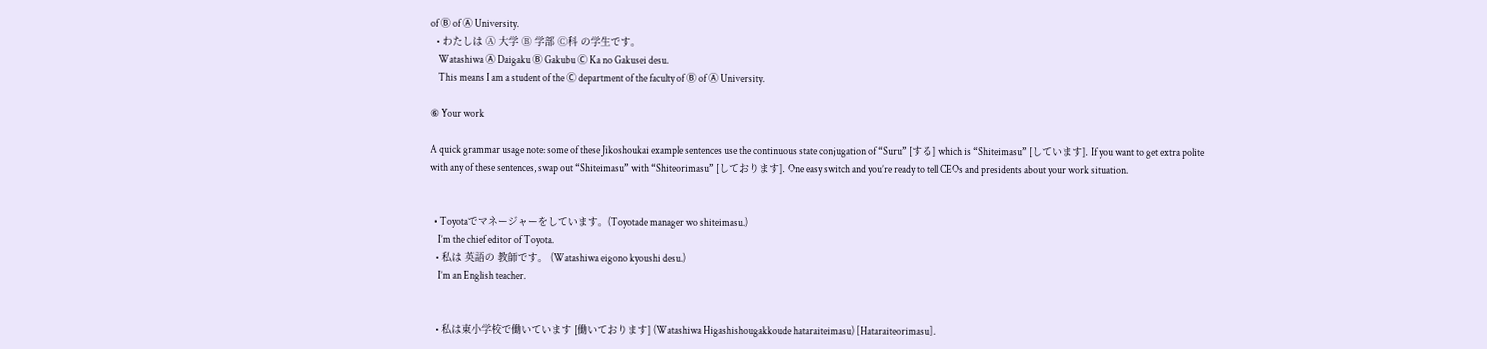of Ⓑ of Ⓐ University.
  • わたしは Ⓐ 大学 Ⓑ 学部 Ⓒ科 の学生です。
    Watashiwa Ⓐ Daigaku Ⓑ Gakubu Ⓒ Ka no Gakusei desu.
    This means I am a student of the Ⓒ department of the faculty of Ⓑ of Ⓐ University.

⑥ Your work

A quick grammar usage note: some of these Jikoshoukai example sentences use the continuous state conjugation of “Suru” [する] which is “Shiteimasu” [しています]. If you want to get extra polite with any of these sentences, swap out “Shiteimasu” with “Shiteorimasu” [しております]. One easy switch and you’re ready to tell CEOs and presidents about your work situation.


  • Toyotaでマネージャーをしています。(Toyotade manager wo shiteimasu.)
    I’m the chief editor of Toyota.
  • 私は 英語の 教師です。 (Watashiwa eigono kyoushi desu.)
    I’m an English teacher.


  • 私は東小学校で働いています [働いております] (Watashiwa Higashishougakkoude hataraiteimasu) [Hataraiteorimasu].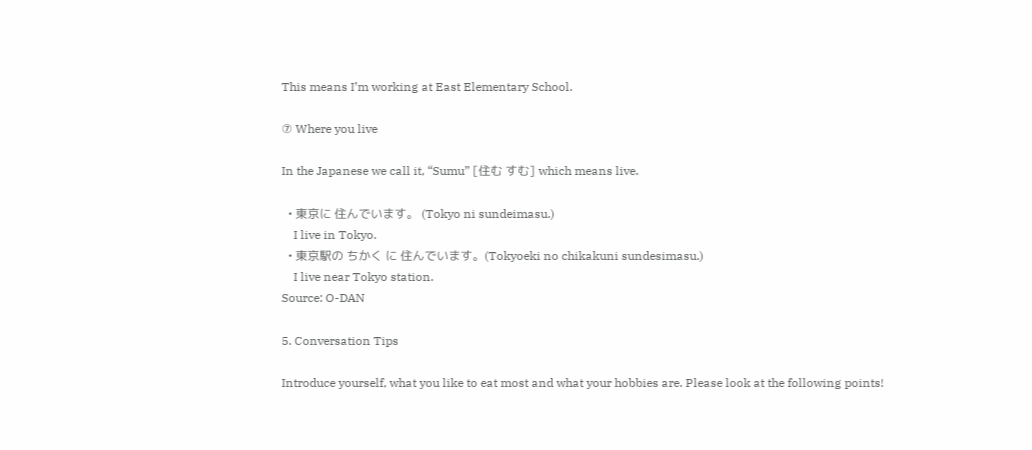This means I’m working at East Elementary School.

⑦ Where you live

In the Japanese we call it, “Sumu” [住む すむ] which means live.

  • 東京に 住んでいます。 (Tokyo ni sundeimasu.)
    I live in Tokyo.
  • 東京駅の ちかく に 住んでいます。(Tokyoeki no chikakuni sundesimasu.)
    I live near Tokyo station.
Source: O-DAN

5. Conversation Tips

Introduce yourself, what you like to eat most and what your hobbies are. Please look at the following points!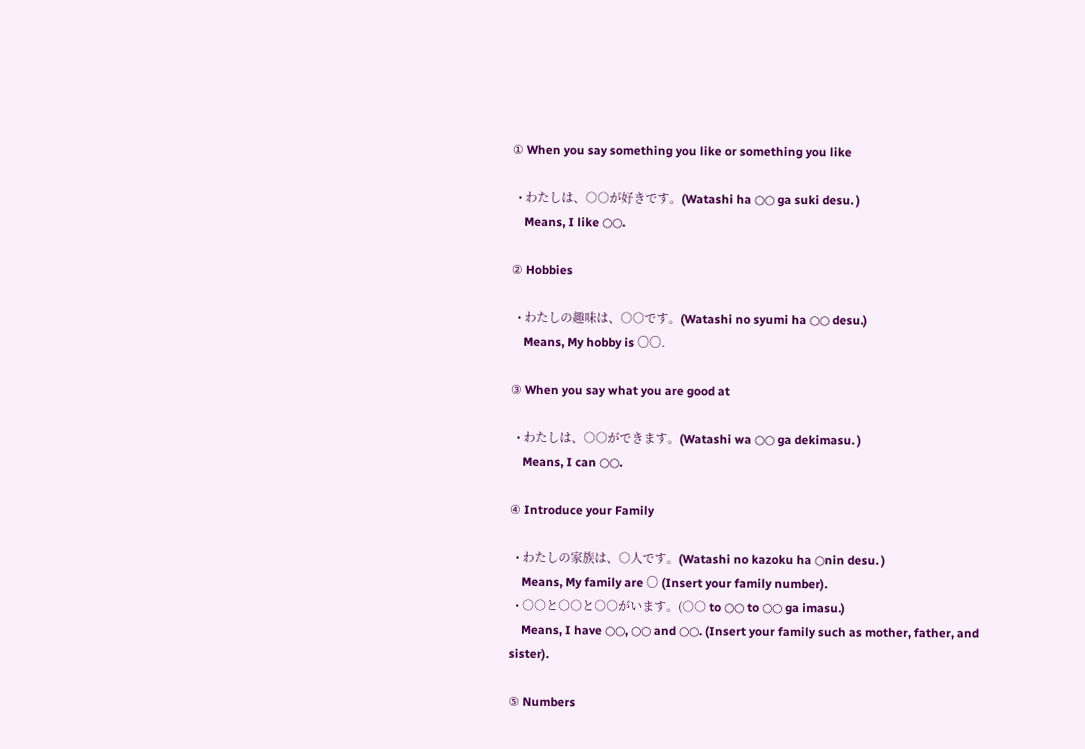① When you say something you like or something you like

  • わたしは、○○が好きです。(Watashi ha ○○ ga suki desu. )
    Means, I like ○○.

② Hobbies

  • わたしの趣味は、○○です。(Watashi no syumi ha ○○ desu.)
    Means, My hobby is 〇〇.

③ When you say what you are good at

  • わたしは、○○ができます。(Watashi wa ○○ ga dekimasu. )
    Means, I can ○○.

④ Introduce your Family

  • わたしの家族は、○人です。(Watashi no kazoku ha ○nin desu. )
    Means, My family are 〇 (Insert your family number).
  • ○○と○○と○○がいます。(○○ to ○○ to ○○ ga imasu.)
    Means, I have ○○, ○○ and ○○. (Insert your family such as mother, father, and sister).

⑤ Numbers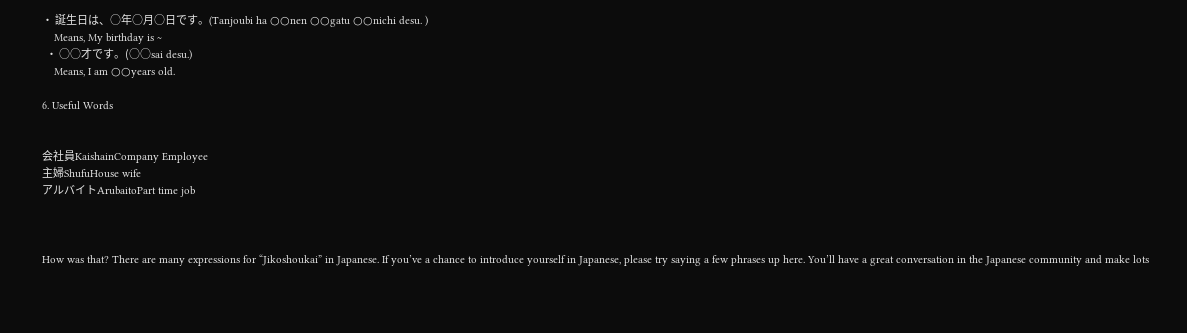• 誕生日は、○年○月○日です。(Tanjoubi ha ○○nen ○○gatu ○○nichi desu. )
    Means, My birthday is ~
  • ○○才です。(○○sai desu.)
    Means, I am ○○years old.

6. Useful Words


会社員KaishainCompany Employee
主婦ShufuHouse wife
アルバイトArubaitoPart time job



How was that? There are many expressions for “Jikoshoukai” in Japanese. If you’ve a chance to introduce yourself in Japanese, please try saying a few phrases up here. You’ll have a great conversation in the Japanese community and make lots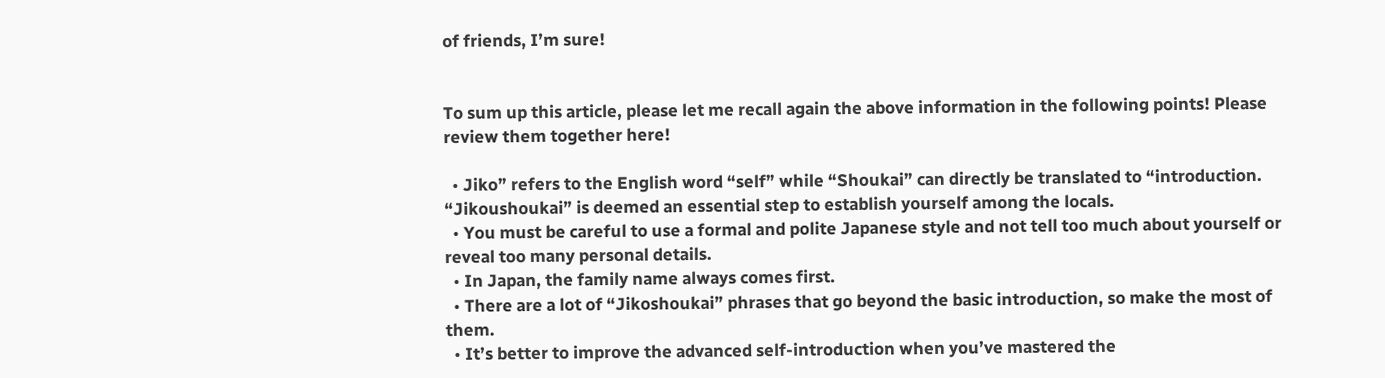of friends, I’m sure!


To sum up this article, please let me recall again the above information in the following points! Please review them together here!

  • Jiko” refers to the English word “self” while “Shoukai” can directly be translated to “introduction. “Jikoushoukai” is deemed an essential step to establish yourself among the locals.
  • You must be careful to use a formal and polite Japanese style and not tell too much about yourself or reveal too many personal details.
  • In Japan, the family name always comes first.
  • There are a lot of “Jikoshoukai” phrases that go beyond the basic introduction, so make the most of them.
  • It’s better to improve the advanced self-introduction when you’ve mastered the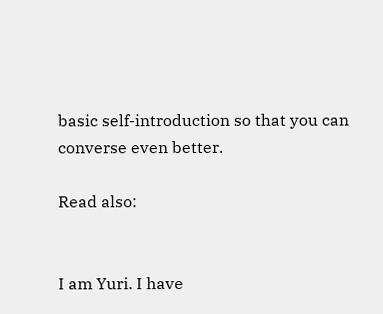basic self-introduction so that you can converse even better.

Read also:


I am Yuri. I have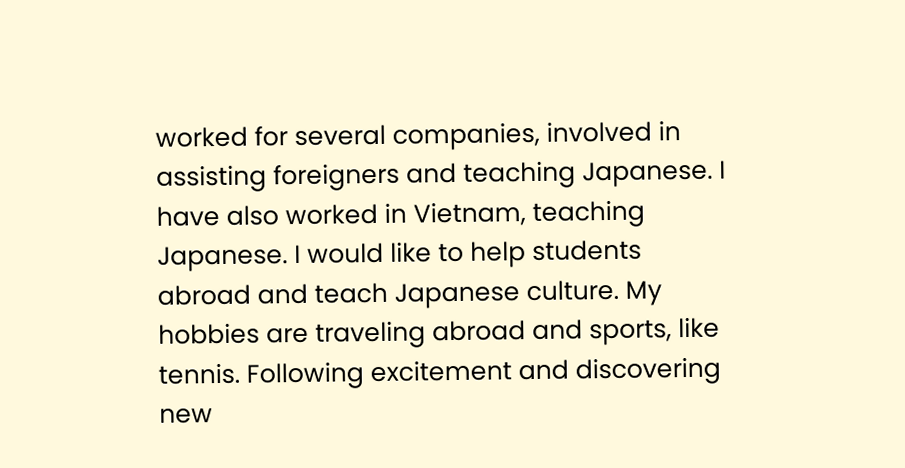worked for several companies, involved in assisting foreigners and teaching Japanese. I have also worked in Vietnam, teaching Japanese. I would like to help students abroad and teach Japanese culture. My hobbies are traveling abroad and sports, like tennis. Following excitement and discovering new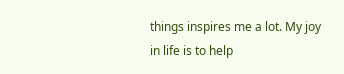things inspires me a lot. My joy in life is to help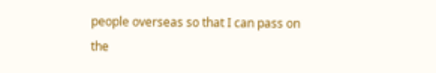people overseas so that I can pass on the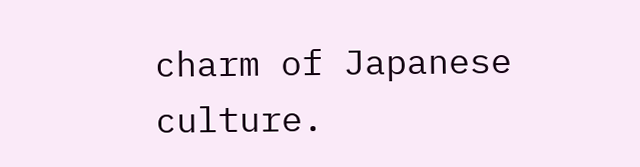charm of Japanese culture.